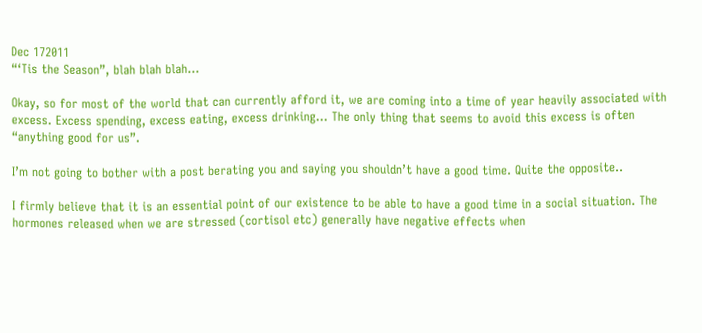Dec 172011
“‘Tis the Season”, blah blah blah…

Okay, so for most of the world that can currently afford it, we are coming into a time of year heavily associated with excess. Excess spending, excess eating, excess drinking… The only thing that seems to avoid this excess is often “anything good for us”.

I’m not going to bother with a post berating you and saying you shouldn’t have a good time. Quite the opposite..

I firmly believe that it is an essential point of our existence to be able to have a good time in a social situation. The hormones released when we are stressed (cortisol etc) generally have negative effects when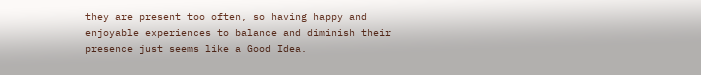they are present too often, so having happy and enjoyable experiences to balance and diminish their presence just seems like a Good Idea.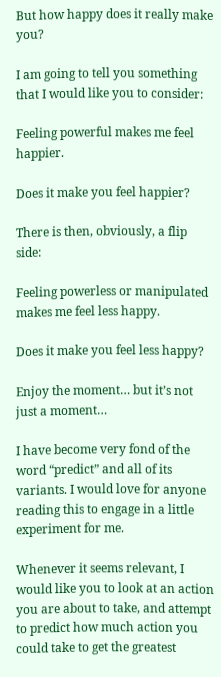But how happy does it really make you?

I am going to tell you something that I would like you to consider:

Feeling powerful makes me feel happier.

Does it make you feel happier?

There is then, obviously, a flip side:

Feeling powerless or manipulated makes me feel less happy.

Does it make you feel less happy?

Enjoy the moment… but it’s not just a moment…

I have become very fond of the word “predict” and all of its variants. I would love for anyone reading this to engage in a little experiment for me.

Whenever it seems relevant, I would like you to look at an action you are about to take, and attempt to predict how much action you could take to get the greatest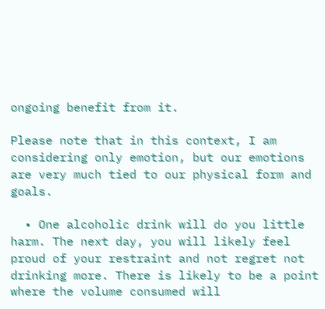ongoing benefit from it.

Please note that in this context, I am considering only emotion, but our emotions are very much tied to our physical form and goals.

  • One alcoholic drink will do you little harm. The next day, you will likely feel proud of your restraint and not regret not drinking more. There is likely to be a point where the volume consumed will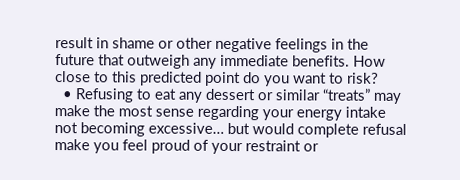result in shame or other negative feelings in the future that outweigh any immediate benefits. How close to this predicted point do you want to risk?
  • Refusing to eat any dessert or similar “treats” may make the most sense regarding your energy intake not becoming excessive… but would complete refusal make you feel proud of your restraint or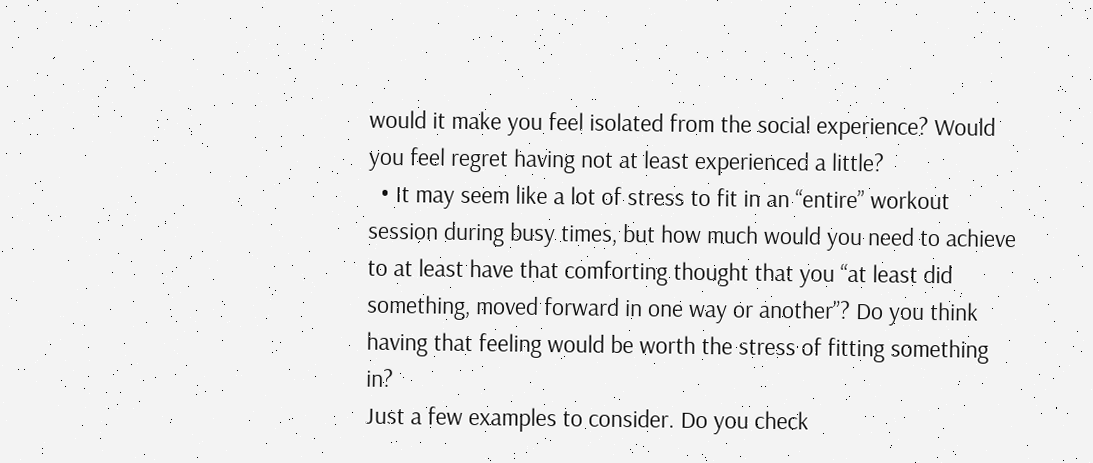would it make you feel isolated from the social experience? Would you feel regret having not at least experienced a little?
  • It may seem like a lot of stress to fit in an “entire” workout session during busy times, but how much would you need to achieve to at least have that comforting thought that you “at least did something, moved forward in one way or another”? Do you think having that feeling would be worth the stress of fitting something in?
Just a few examples to consider. Do you check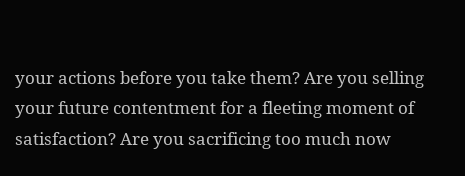your actions before you take them? Are you selling your future contentment for a fleeting moment of satisfaction? Are you sacrificing too much now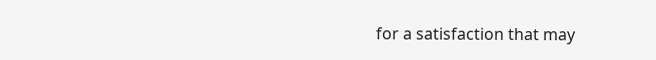for a satisfaction that may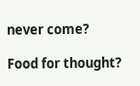never come?

Food for thought?